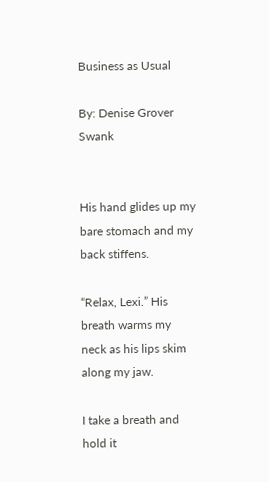Business as Usual

By: Denise Grover Swank


His hand glides up my bare stomach and my back stiffens.

“Relax, Lexi.” His breath warms my neck as his lips skim along my jaw.

I take a breath and hold it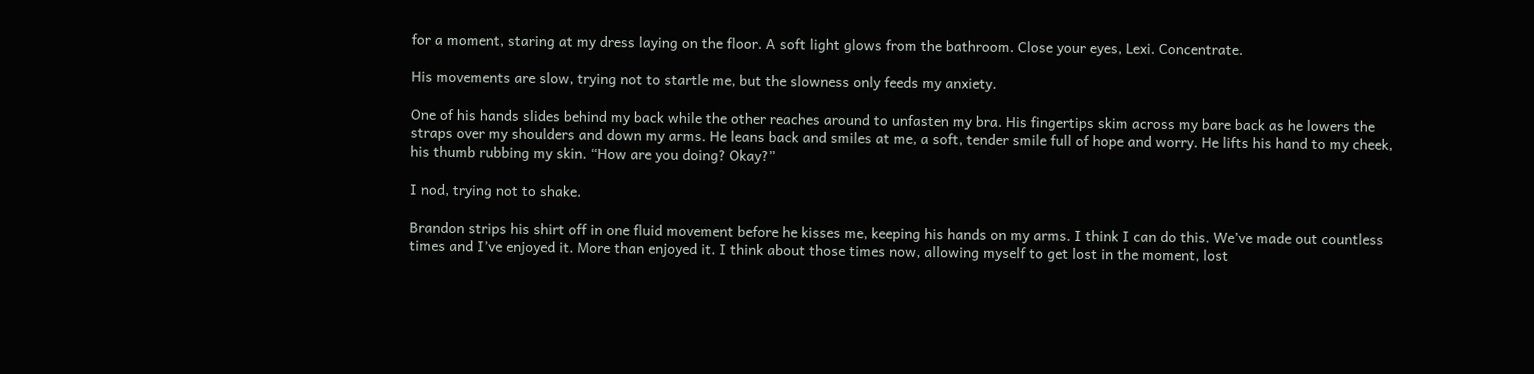for a moment, staring at my dress laying on the floor. A soft light glows from the bathroom. Close your eyes, Lexi. Concentrate.

His movements are slow, trying not to startle me, but the slowness only feeds my anxiety.

One of his hands slides behind my back while the other reaches around to unfasten my bra. His fingertips skim across my bare back as he lowers the straps over my shoulders and down my arms. He leans back and smiles at me, a soft, tender smile full of hope and worry. He lifts his hand to my cheek, his thumb rubbing my skin. “How are you doing? Okay?”

I nod, trying not to shake.

Brandon strips his shirt off in one fluid movement before he kisses me, keeping his hands on my arms. I think I can do this. We’ve made out countless times and I’ve enjoyed it. More than enjoyed it. I think about those times now, allowing myself to get lost in the moment, lost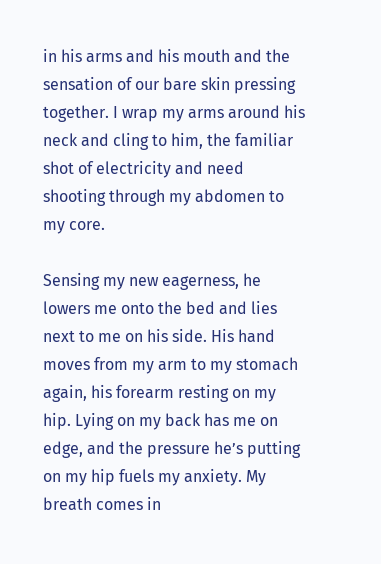in his arms and his mouth and the sensation of our bare skin pressing together. I wrap my arms around his neck and cling to him, the familiar shot of electricity and need shooting through my abdomen to my core.

Sensing my new eagerness, he lowers me onto the bed and lies next to me on his side. His hand moves from my arm to my stomach again, his forearm resting on my hip. Lying on my back has me on edge, and the pressure he’s putting on my hip fuels my anxiety. My breath comes in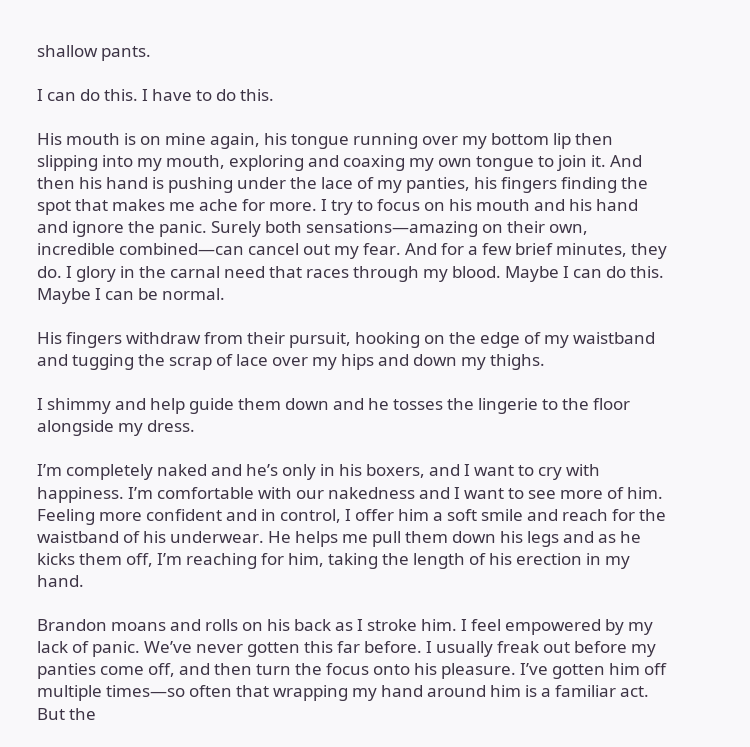shallow pants.

I can do this. I have to do this.

His mouth is on mine again, his tongue running over my bottom lip then slipping into my mouth, exploring and coaxing my own tongue to join it. And then his hand is pushing under the lace of my panties, his fingers finding the spot that makes me ache for more. I try to focus on his mouth and his hand and ignore the panic. Surely both sensations—amazing on their own, incredible combined—can cancel out my fear. And for a few brief minutes, they do. I glory in the carnal need that races through my blood. Maybe I can do this. Maybe I can be normal.

His fingers withdraw from their pursuit, hooking on the edge of my waistband and tugging the scrap of lace over my hips and down my thighs.

I shimmy and help guide them down and he tosses the lingerie to the floor alongside my dress.

I’m completely naked and he’s only in his boxers, and I want to cry with happiness. I’m comfortable with our nakedness and I want to see more of him. Feeling more confident and in control, I offer him a soft smile and reach for the waistband of his underwear. He helps me pull them down his legs and as he kicks them off, I’m reaching for him, taking the length of his erection in my hand.

Brandon moans and rolls on his back as I stroke him. I feel empowered by my lack of panic. We’ve never gotten this far before. I usually freak out before my panties come off, and then turn the focus onto his pleasure. I’ve gotten him off multiple times—so often that wrapping my hand around him is a familiar act. But the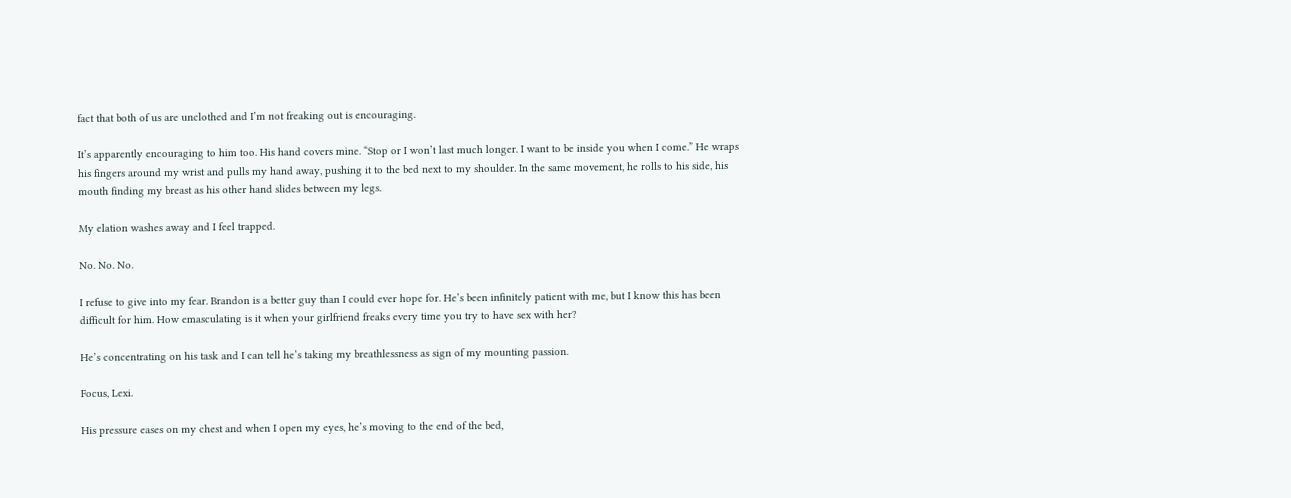fact that both of us are unclothed and I’m not freaking out is encouraging.

It’s apparently encouraging to him too. His hand covers mine. “Stop or I won’t last much longer. I want to be inside you when I come.” He wraps his fingers around my wrist and pulls my hand away, pushing it to the bed next to my shoulder. In the same movement, he rolls to his side, his mouth finding my breast as his other hand slides between my legs.

My elation washes away and I feel trapped.

No. No. No.

I refuse to give into my fear. Brandon is a better guy than I could ever hope for. He’s been infinitely patient with me, but I know this has been difficult for him. How emasculating is it when your girlfriend freaks every time you try to have sex with her?

He’s concentrating on his task and I can tell he’s taking my breathlessness as sign of my mounting passion.

Focus, Lexi.

His pressure eases on my chest and when I open my eyes, he’s moving to the end of the bed,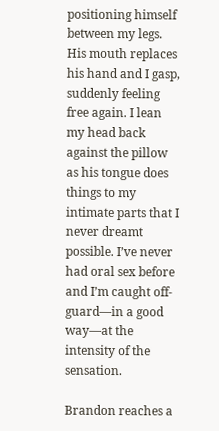positioning himself between my legs. His mouth replaces his hand and I gasp, suddenly feeling free again. I lean my head back against the pillow as his tongue does things to my intimate parts that I never dreamt possible. I’ve never had oral sex before and I’m caught off-guard—in a good way—at the intensity of the sensation.

Brandon reaches a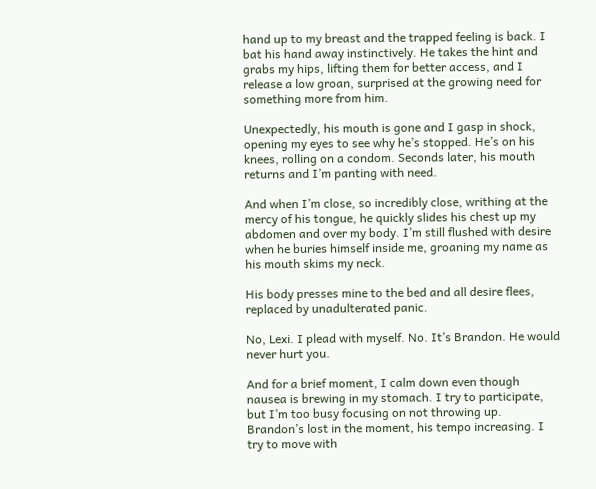hand up to my breast and the trapped feeling is back. I bat his hand away instinctively. He takes the hint and grabs my hips, lifting them for better access, and I release a low groan, surprised at the growing need for something more from him.

Unexpectedly, his mouth is gone and I gasp in shock, opening my eyes to see why he’s stopped. He’s on his knees, rolling on a condom. Seconds later, his mouth returns and I’m panting with need.

And when I’m close, so incredibly close, writhing at the mercy of his tongue, he quickly slides his chest up my abdomen and over my body. I’m still flushed with desire when he buries himself inside me, groaning my name as his mouth skims my neck.

His body presses mine to the bed and all desire flees, replaced by unadulterated panic.

No, Lexi. I plead with myself. No. It’s Brandon. He would never hurt you.

And for a brief moment, I calm down even though nausea is brewing in my stomach. I try to participate, but I’m too busy focusing on not throwing up. Brandon’s lost in the moment, his tempo increasing. I try to move with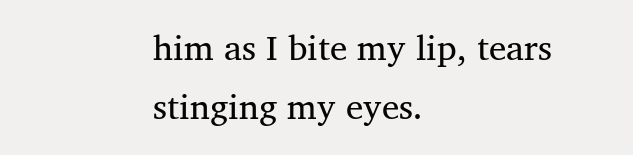him as I bite my lip, tears stinging my eyes.